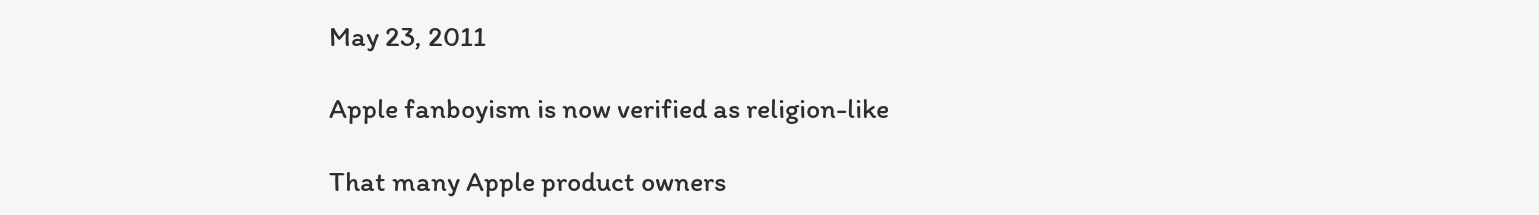May 23, 2011

Apple fanboyism is now verified as religion-like

That many Apple product owners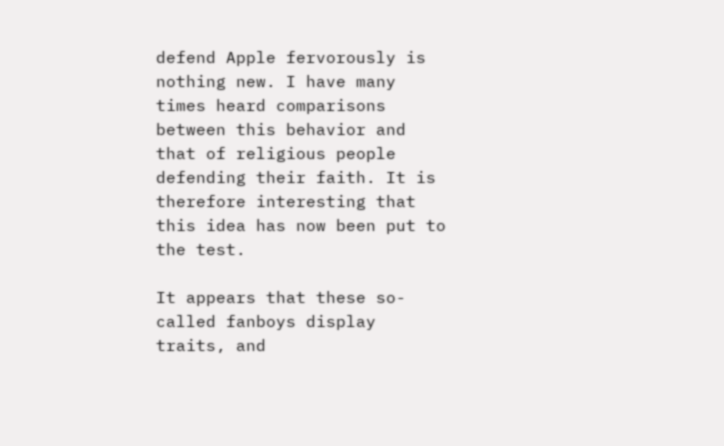defend Apple fervorously is nothing new. I have many times heard comparisons between this behavior and that of religious people defending their faith. It is therefore interesting that this idea has now been put to the test.

It appears that these so-called fanboys display traits, and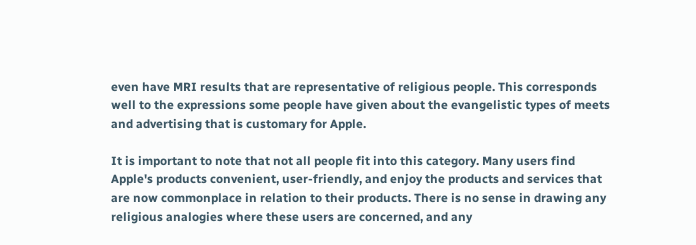even have MRI results that are representative of religious people. This corresponds well to the expressions some people have given about the evangelistic types of meets and advertising that is customary for Apple.

It is important to note that not all people fit into this category. Many users find Apple's products convenient, user-friendly, and enjoy the products and services that are now commonplace in relation to their products. There is no sense in drawing any religious analogies where these users are concerned, and any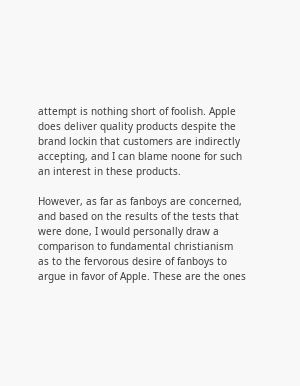attempt is nothing short of foolish. Apple does deliver quality products despite the brand lockin that customers are indirectly accepting, and I can blame noone for such an interest in these products.

However, as far as fanboys are concerned, and based on the results of the tests that were done, I would personally draw a comparison to fundamental christianism as to the fervorous desire of fanboys to argue in favor of Apple. These are the ones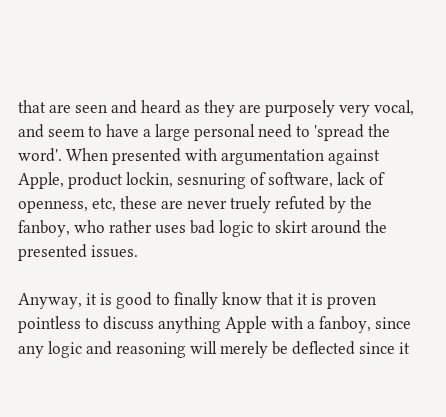that are seen and heard as they are purposely very vocal, and seem to have a large personal need to 'spread the word'. When presented with argumentation against Apple, product lockin, sesnuring of software, lack of openness, etc, these are never truely refuted by the fanboy, who rather uses bad logic to skirt around the presented issues.

Anyway, it is good to finally know that it is proven pointless to discuss anything Apple with a fanboy, since any logic and reasoning will merely be deflected since it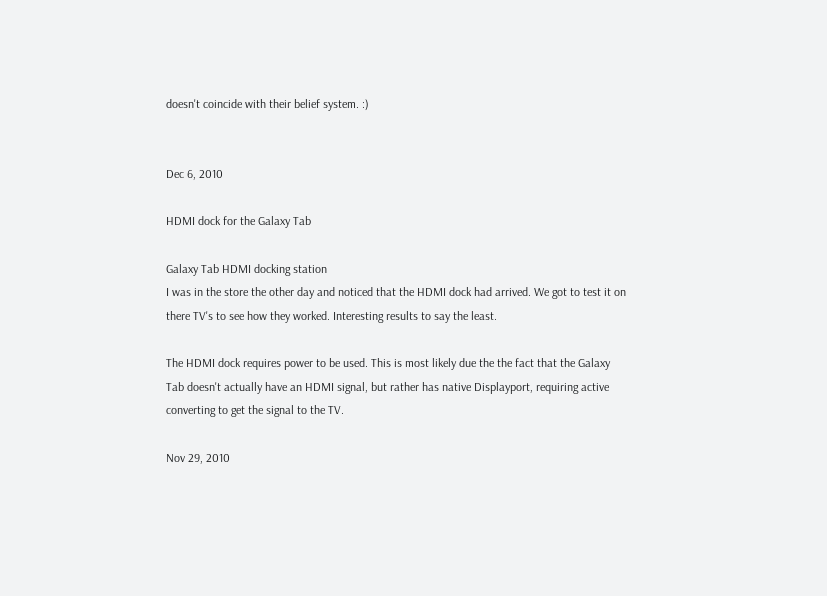doesn't coincide with their belief system. :)


Dec 6, 2010

HDMI dock for the Galaxy Tab

Galaxy Tab HDMI docking station
I was in the store the other day and noticed that the HDMI dock had arrived. We got to test it on there TV's to see how they worked. Interesting results to say the least.

The HDMI dock requires power to be used. This is most likely due the the fact that the Galaxy Tab doesn't actually have an HDMI signal, but rather has native Displayport, requiring active converting to get the signal to the TV.

Nov 29, 2010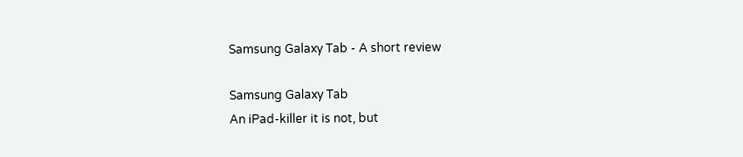Samsung Galaxy Tab - A short review

Samsung Galaxy Tab
An iPad-killer it is not, but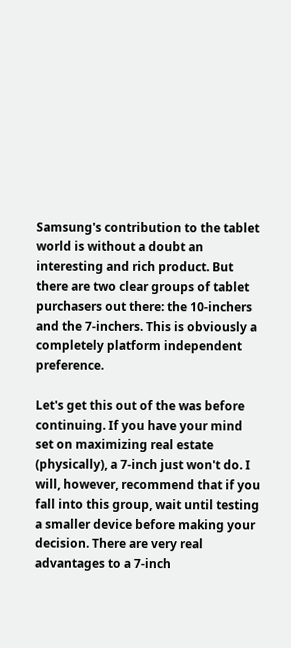Samsung's contribution to the tablet world is without a doubt an interesting and rich product. But there are two clear groups of tablet purchasers out there: the 10-inchers and the 7-inchers. This is obviously a completely platform independent preference.

Let's get this out of the was before continuing. If you have your mind set on maximizing real estate (physically), a 7-inch just won't do. I will, however, recommend that if you fall into this group, wait until testing a smaller device before making your decision. There are very real advantages to a 7-inch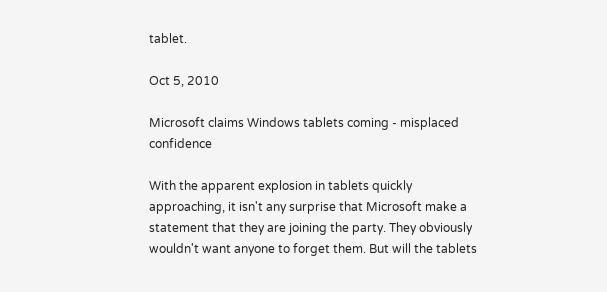tablet.

Oct 5, 2010

Microsoft claims Windows tablets coming - misplaced confidence

With the apparent explosion in tablets quickly approaching, it isn't any surprise that Microsoft make a statement that they are joining the party. They obviously wouldn't want anyone to forget them. But will the tablets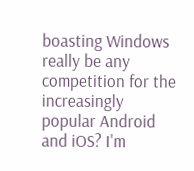boasting Windows really be any competition for the increasingly popular Android and iOS? I'm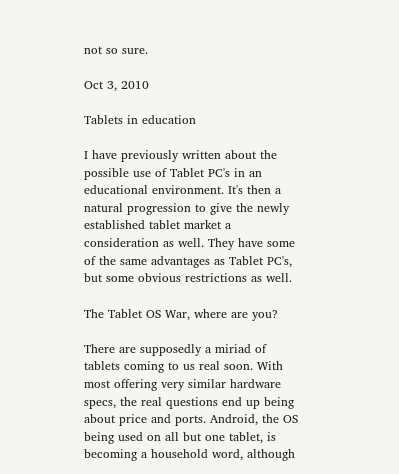not so sure.

Oct 3, 2010

Tablets in education

I have previously written about the possible use of Tablet PC's in an educational environment. It's then a natural progression to give the newly established tablet market a consideration as well. They have some of the same advantages as Tablet PC's, but some obvious restrictions as well.

The Tablet OS War, where are you?

There are supposedly a miriad of tablets coming to us real soon. With most offering very similar hardware specs, the real questions end up being about price and ports. Android, the OS being used on all but one tablet, is becoming a household word, although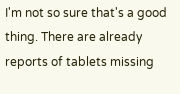I'm not so sure that's a good thing. There are already reports of tablets missing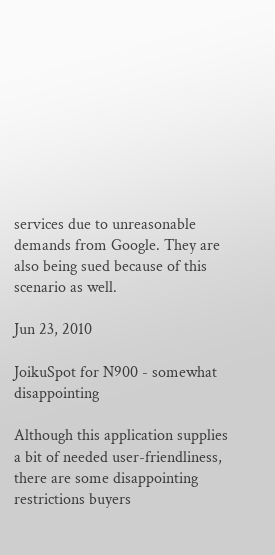services due to unreasonable demands from Google. They are also being sued because of this scenario as well.

Jun 23, 2010

JoikuSpot for N900 - somewhat disappointing

Although this application supplies a bit of needed user-friendliness, there are some disappointing restrictions buyers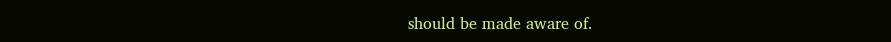should be made aware of.